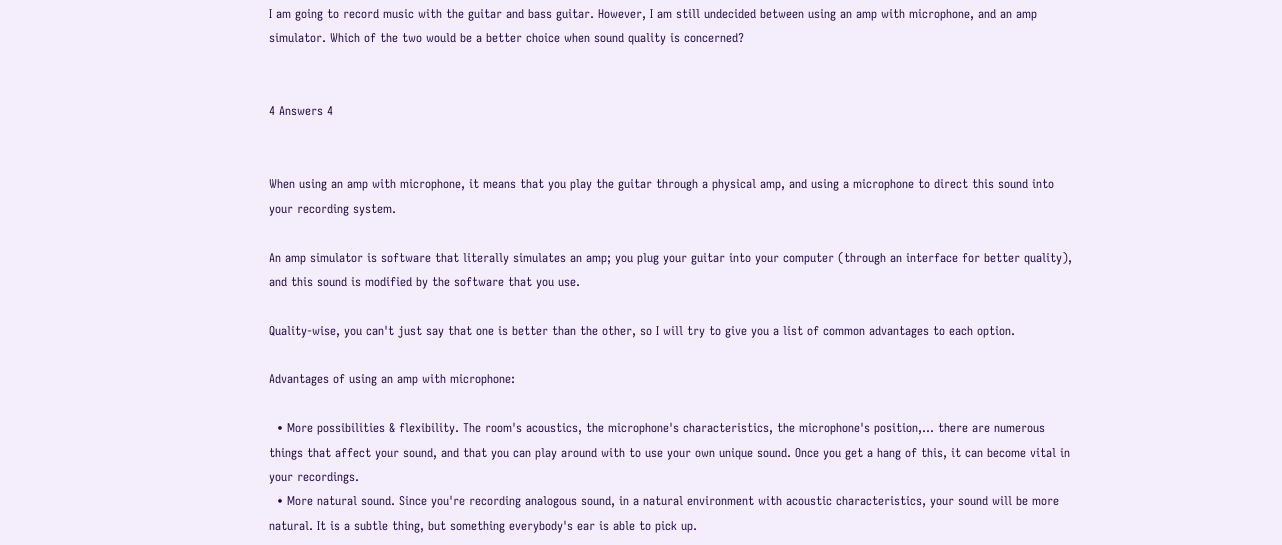I am going to record music with the guitar and bass guitar. However, I am still undecided between using an amp with microphone, and an amp simulator. Which of the two would be a better choice when sound quality is concerned?


4 Answers 4


When using an amp with microphone, it means that you play the guitar through a physical amp, and using a microphone to direct this sound into your recording system.

An amp simulator is software that literally simulates an amp; you plug your guitar into your computer (through an interface for better quality), and this sound is modified by the software that you use.

Quality-wise, you can't just say that one is better than the other, so I will try to give you a list of common advantages to each option.

Advantages of using an amp with microphone:

  • More possibilities & flexibility. The room's acoustics, the microphone's characteristics, the microphone's position,... there are numerous things that affect your sound, and that you can play around with to use your own unique sound. Once you get a hang of this, it can become vital in your recordings.
  • More natural sound. Since you're recording analogous sound, in a natural environment with acoustic characteristics, your sound will be more natural. It is a subtle thing, but something everybody's ear is able to pick up.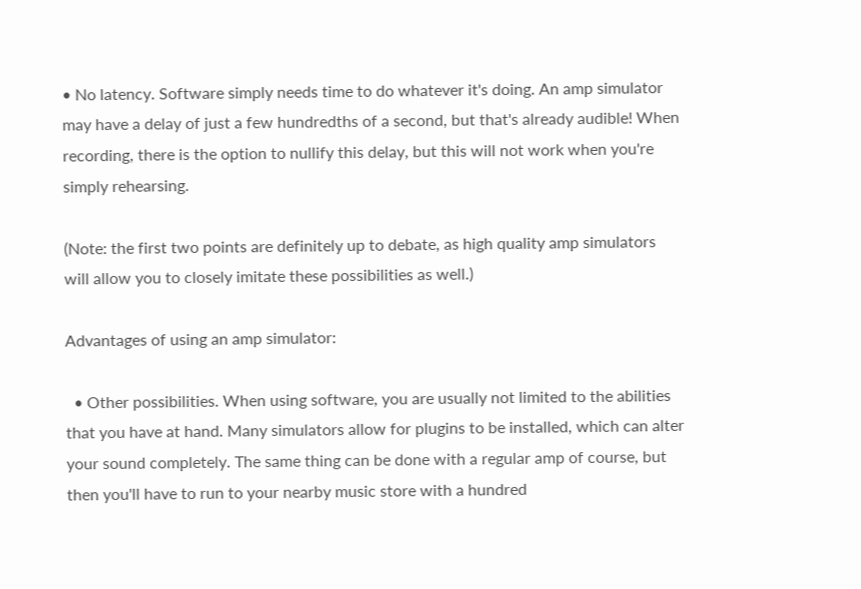• No latency. Software simply needs time to do whatever it's doing. An amp simulator may have a delay of just a few hundredths of a second, but that's already audible! When recording, there is the option to nullify this delay, but this will not work when you're simply rehearsing.

(Note: the first two points are definitely up to debate, as high quality amp simulators will allow you to closely imitate these possibilities as well.)

Advantages of using an amp simulator:

  • Other possibilities. When using software, you are usually not limited to the abilities that you have at hand. Many simulators allow for plugins to be installed, which can alter your sound completely. The same thing can be done with a regular amp of course, but then you'll have to run to your nearby music store with a hundred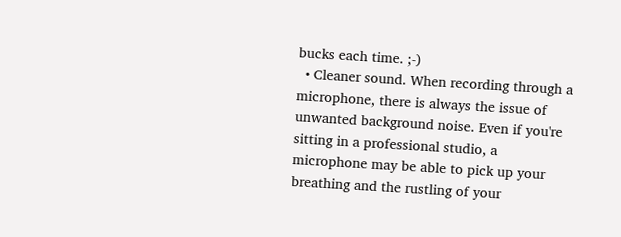bucks each time. ;-)
  • Cleaner sound. When recording through a microphone, there is always the issue of unwanted background noise. Even if you're sitting in a professional studio, a microphone may be able to pick up your breathing and the rustling of your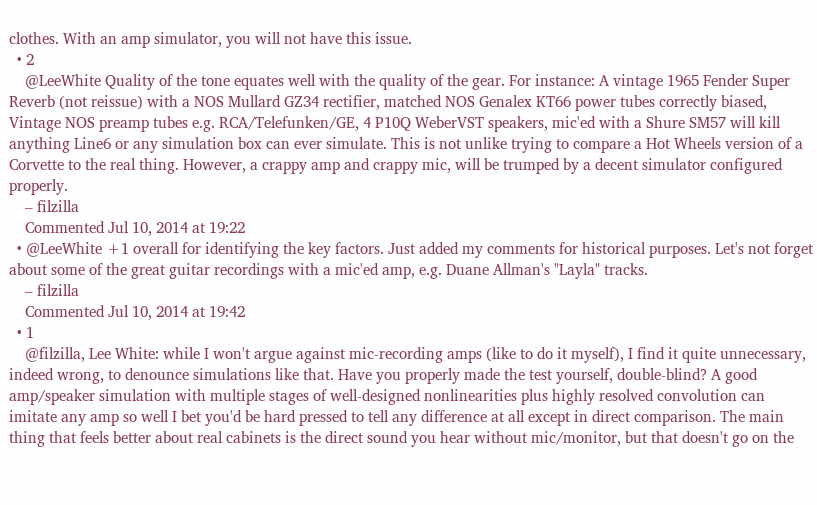clothes. With an amp simulator, you will not have this issue.
  • 2
    @LeeWhite Quality of the tone equates well with the quality of the gear. For instance: A vintage 1965 Fender Super Reverb (not reissue) with a NOS Mullard GZ34 rectifier, matched NOS Genalex KT66 power tubes correctly biased, Vintage NOS preamp tubes e.g. RCA/Telefunken/GE, 4 P10Q WeberVST speakers, mic'ed with a Shure SM57 will kill anything Line6 or any simulation box can ever simulate. This is not unlike trying to compare a Hot Wheels version of a Corvette to the real thing. However, a crappy amp and crappy mic, will be trumped by a decent simulator configured properly.
    – filzilla
    Commented Jul 10, 2014 at 19:22
  • @LeeWhite +1 overall for identifying the key factors. Just added my comments for historical purposes. Let's not forget about some of the great guitar recordings with a mic'ed amp, e.g. Duane Allman's "Layla" tracks.
    – filzilla
    Commented Jul 10, 2014 at 19:42
  • 1
    @filzilla, Lee White: while I won't argue against mic-recording amps (like to do it myself), I find it quite unnecessary, indeed wrong, to denounce simulations like that. Have you properly made the test yourself, double-blind? A good amp/speaker simulation with multiple stages of well-designed nonlinearities plus highly resolved convolution can imitate any amp so well I bet you'd be hard pressed to tell any difference at all except in direct comparison. The main thing that feels better about real cabinets is the direct sound you hear without mic/monitor, but that doesn't go on the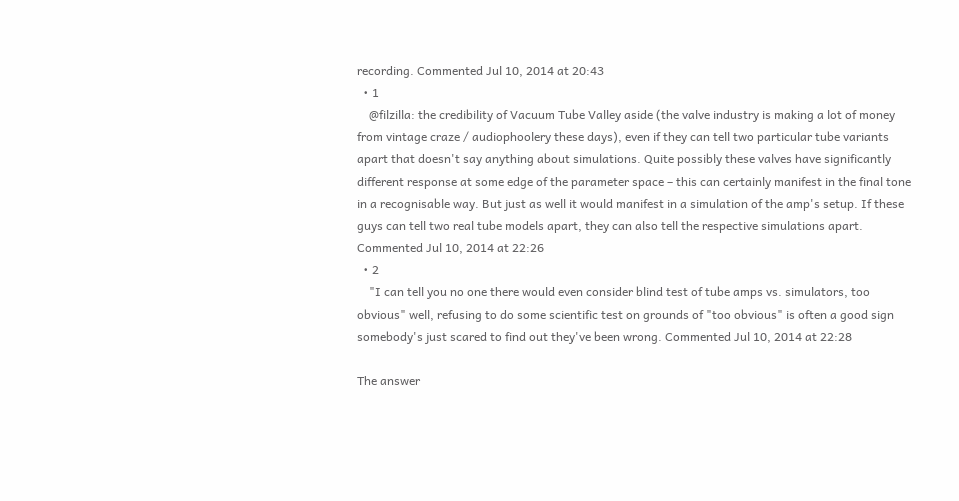recording. Commented Jul 10, 2014 at 20:43
  • 1
    @filzilla: the credibility of Vacuum Tube Valley aside (the valve industry is making a lot of money from vintage craze / audiophoolery these days), even if they can tell two particular tube variants apart that doesn't say anything about simulations. Quite possibly these valves have significantly different response at some edge of the parameter space – this can certainly manifest in the final tone in a recognisable way. But just as well it would manifest in a simulation of the amp's setup. If these guys can tell two real tube models apart, they can also tell the respective simulations apart. Commented Jul 10, 2014 at 22:26
  • 2
    "I can tell you no one there would even consider blind test of tube amps vs. simulators, too obvious" well, refusing to do some scientific test on grounds of "too obvious" is often a good sign somebody's just scared to find out they've been wrong. Commented Jul 10, 2014 at 22:28

The answer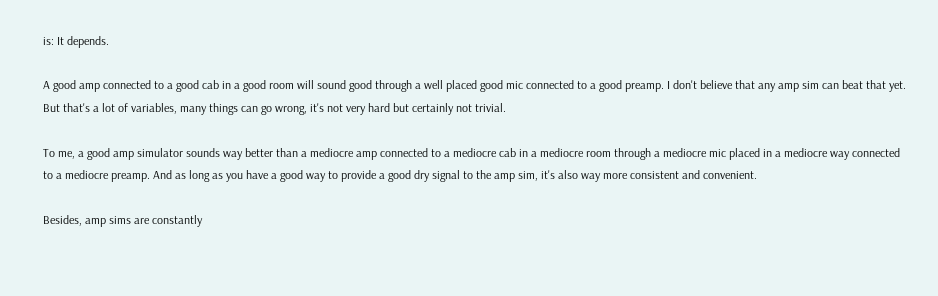is: It depends.

A good amp connected to a good cab in a good room will sound good through a well placed good mic connected to a good preamp. I don't believe that any amp sim can beat that yet. But that's a lot of variables, many things can go wrong, it's not very hard but certainly not trivial.

To me, a good amp simulator sounds way better than a mediocre amp connected to a mediocre cab in a mediocre room through a mediocre mic placed in a mediocre way connected to a mediocre preamp. And as long as you have a good way to provide a good dry signal to the amp sim, it's also way more consistent and convenient.

Besides, amp sims are constantly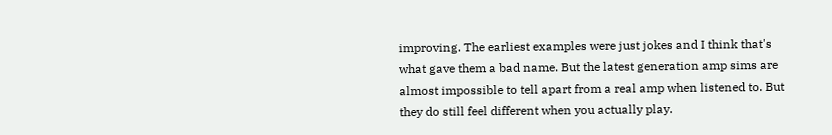improving. The earliest examples were just jokes and I think that's what gave them a bad name. But the latest generation amp sims are almost impossible to tell apart from a real amp when listened to. But they do still feel different when you actually play.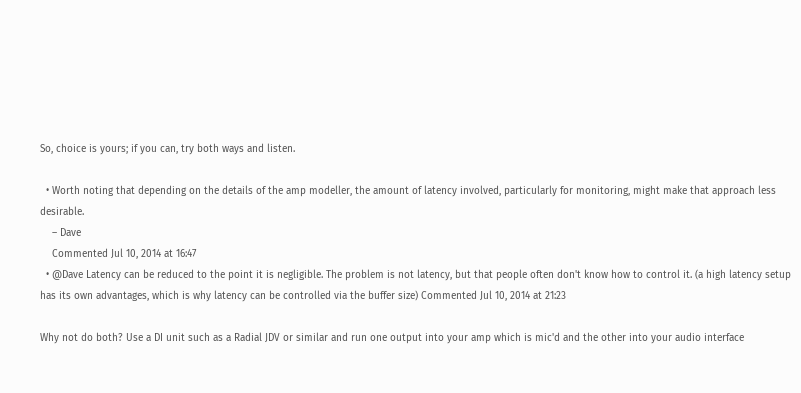So, choice is yours; if you can, try both ways and listen.

  • Worth noting that depending on the details of the amp modeller, the amount of latency involved, particularly for monitoring, might make that approach less desirable.
    – Dave
    Commented Jul 10, 2014 at 16:47
  • @Dave Latency can be reduced to the point it is negligible. The problem is not latency, but that people often don't know how to control it. (a high latency setup has its own advantages, which is why latency can be controlled via the buffer size) Commented Jul 10, 2014 at 21:23

Why not do both? Use a DI unit such as a Radial JDV or similar and run one output into your amp which is mic'd and the other into your audio interface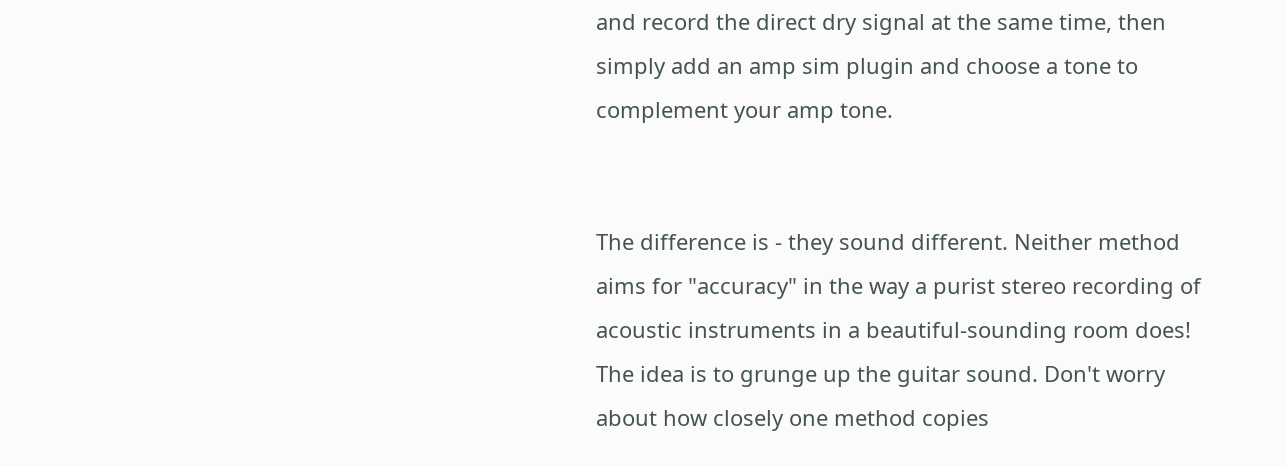and record the direct dry signal at the same time, then simply add an amp sim plugin and choose a tone to complement your amp tone.


The difference is - they sound different. Neither method aims for "accuracy" in the way a purist stereo recording of acoustic instruments in a beautiful-sounding room does! The idea is to grunge up the guitar sound. Don't worry about how closely one method copies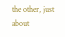the other, just about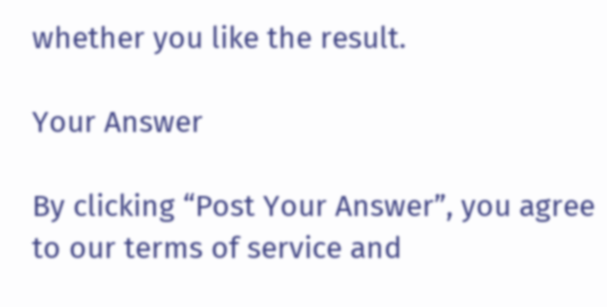whether you like the result.

Your Answer

By clicking “Post Your Answer”, you agree to our terms of service and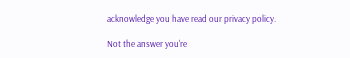acknowledge you have read our privacy policy.

Not the answer you're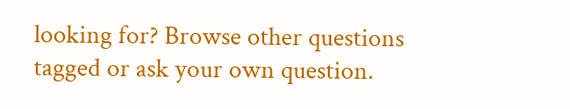looking for? Browse other questions tagged or ask your own question.